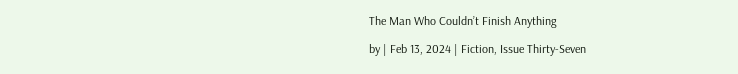The Man Who Couldn’t Finish Anything

by | Feb 13, 2024 | Fiction, Issue Thirty-Seven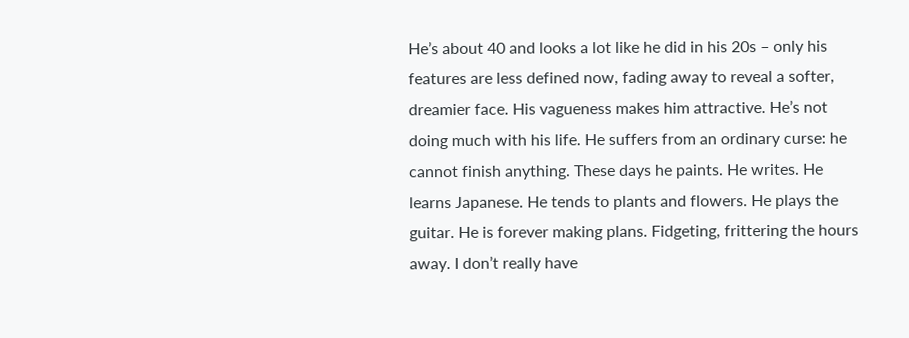He’s about 40 and looks a lot like he did in his 20s – only his features are less defined now, fading away to reveal a softer, dreamier face. His vagueness makes him attractive. He’s not doing much with his life. He suffers from an ordinary curse: he cannot finish anything. These days he paints. He writes. He learns Japanese. He tends to plants and flowers. He plays the guitar. He is forever making plans. Fidgeting, frittering the hours away. I don’t really have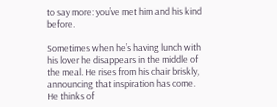to say more: you’ve met him and his kind before.

Sometimes when he’s having lunch with his lover he disappears in the middle of the meal. He rises from his chair briskly, announcing that inspiration has come. He thinks of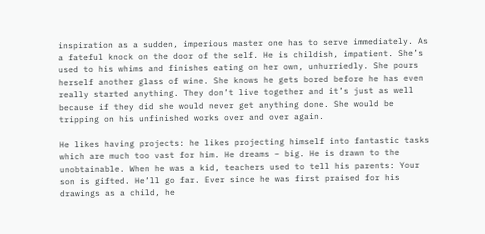inspiration as a sudden, imperious master one has to serve immediately. As a fateful knock on the door of the self. He is childish, impatient. She’s used to his whims and finishes eating on her own, unhurriedly. She pours herself another glass of wine. She knows he gets bored before he has even really started anything. They don’t live together and it’s just as well because if they did she would never get anything done. She would be tripping on his unfinished works over and over again.

He likes having projects: he likes projecting himself into fantastic tasks which are much too vast for him. He dreams – big. He is drawn to the unobtainable. When he was a kid, teachers used to tell his parents: Your son is gifted. He’ll go far. Ever since he was first praised for his drawings as a child, he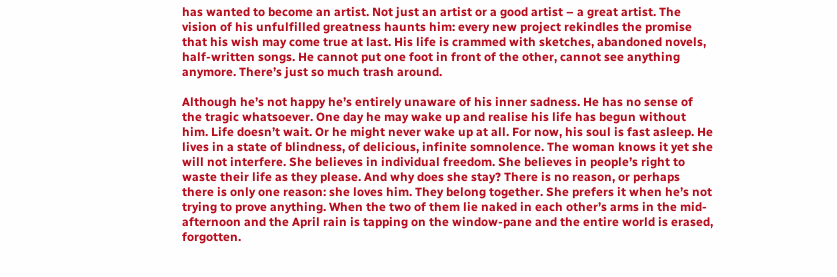has wanted to become an artist. Not just an artist or a good artist – a great artist. The vision of his unfulfilled greatness haunts him: every new project rekindles the promise that his wish may come true at last. His life is crammed with sketches, abandoned novels, half-written songs. He cannot put one foot in front of the other, cannot see anything anymore. There’s just so much trash around.

Although he’s not happy he’s entirely unaware of his inner sadness. He has no sense of the tragic whatsoever. One day he may wake up and realise his life has begun without him. Life doesn’t wait. Or he might never wake up at all. For now, his soul is fast asleep. He lives in a state of blindness, of delicious, infinite somnolence. The woman knows it yet she will not interfere. She believes in individual freedom. She believes in people’s right to waste their life as they please. And why does she stay? There is no reason, or perhaps there is only one reason: she loves him. They belong together. She prefers it when he’s not trying to prove anything. When the two of them lie naked in each other’s arms in the mid-afternoon and the April rain is tapping on the window-pane and the entire world is erased, forgotten.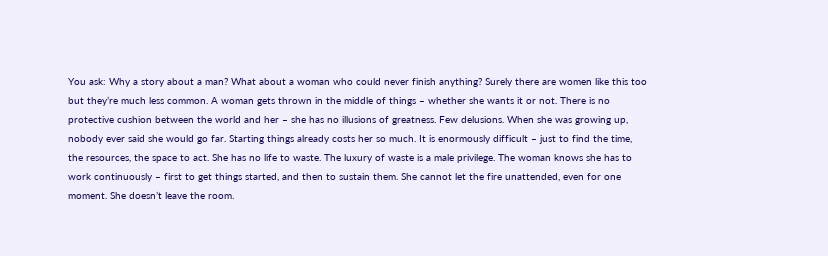You ask: Why a story about a man? What about a woman who could never finish anything? Surely there are women like this too but they’re much less common. A woman gets thrown in the middle of things – whether she wants it or not. There is no protective cushion between the world and her – she has no illusions of greatness. Few delusions. When she was growing up, nobody ever said she would go far. Starting things already costs her so much. It is enormously difficult – just to find the time, the resources, the space to act. She has no life to waste. The luxury of waste is a male privilege. The woman knows she has to work continuously – first to get things started, and then to sustain them. She cannot let the fire unattended, even for one moment. She doesn’t leave the room.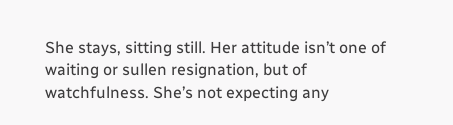She stays, sitting still. Her attitude isn’t one of waiting or sullen resignation, but of watchfulness. She’s not expecting any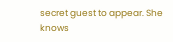secret guest to appear. She knows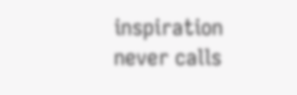inspiration never calls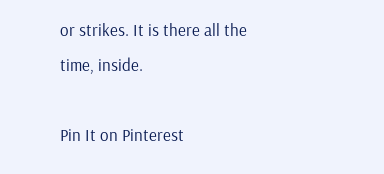or strikes. It is there all the time, inside.

Pin It on Pinterest